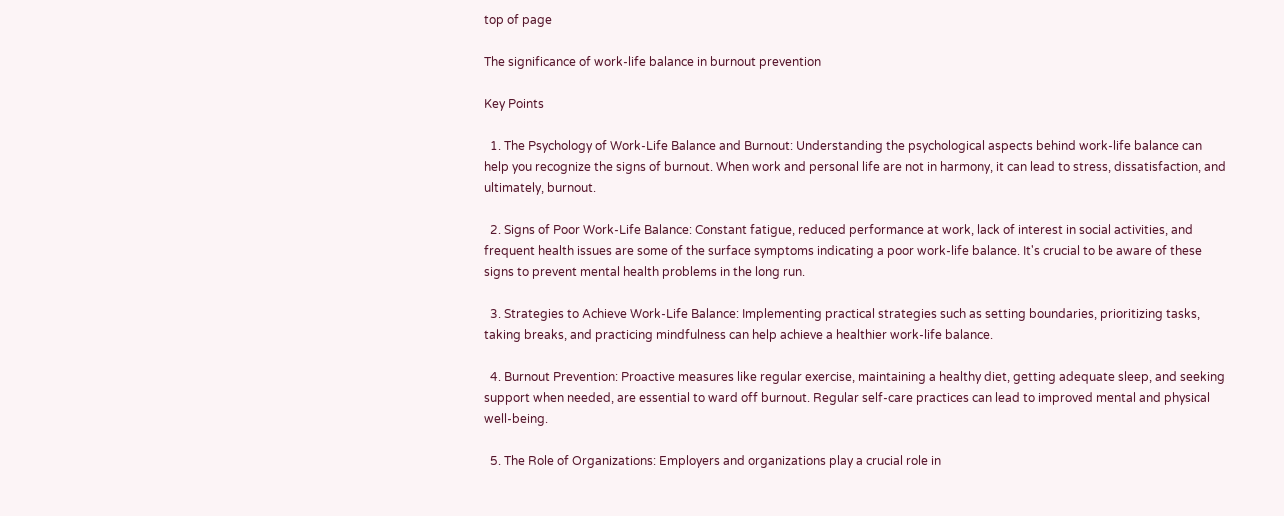top of page

The significance of work-life balance in burnout prevention

Key Points

  1. The Psychology of Work-Life Balance and Burnout: Understanding the psychological aspects behind work-life balance can help you recognize the signs of burnout. When work and personal life are not in harmony, it can lead to stress, dissatisfaction, and ultimately, burnout.

  2. Signs of Poor Work-Life Balance: Constant fatigue, reduced performance at work, lack of interest in social activities, and frequent health issues are some of the surface symptoms indicating a poor work-life balance. It's crucial to be aware of these signs to prevent mental health problems in the long run.

  3. Strategies to Achieve Work-Life Balance: Implementing practical strategies such as setting boundaries, prioritizing tasks, taking breaks, and practicing mindfulness can help achieve a healthier work-life balance.

  4. Burnout Prevention: Proactive measures like regular exercise, maintaining a healthy diet, getting adequate sleep, and seeking support when needed, are essential to ward off burnout. Regular self-care practices can lead to improved mental and physical well-being.

  5. The Role of Organizations: Employers and organizations play a crucial role in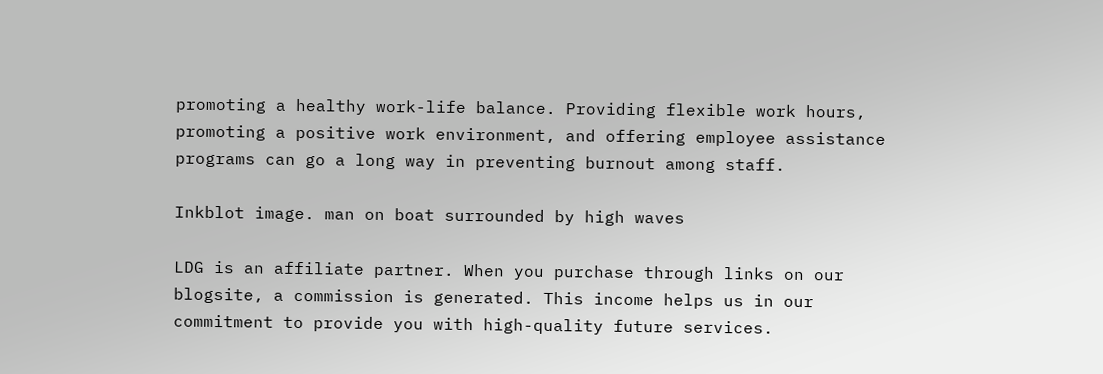promoting a healthy work-life balance. Providing flexible work hours, promoting a positive work environment, and offering employee assistance programs can go a long way in preventing burnout among staff.

Inkblot image. man on boat surrounded by high waves

LDG is an affiliate partner. When you purchase through links on our blogsite, a commission is generated. This income helps us in our commitment to provide you with high-quality future services.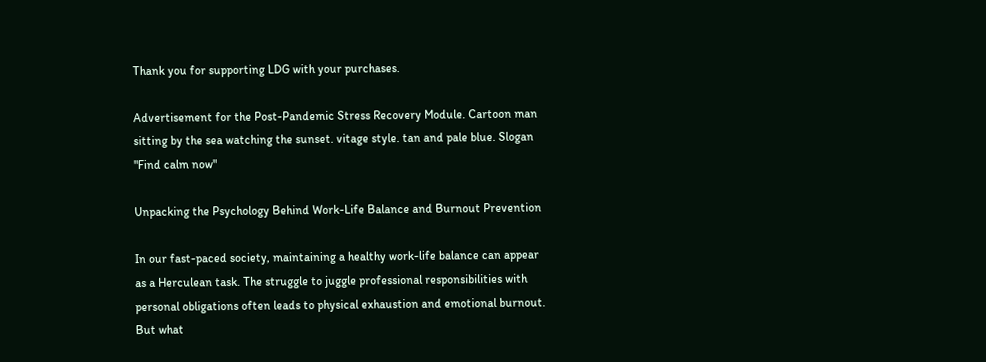Thank you for supporting LDG with your purchases.

Advertisement for the Post-Pandemic Stress Recovery Module. Cartoon man sitting by the sea watching the sunset. vitage style. tan and pale blue. Slogan "Find calm now"

Unpacking the Psychology Behind Work-Life Balance and Burnout Prevention

In our fast-paced society, maintaining a healthy work-life balance can appear as a Herculean task. The struggle to juggle professional responsibilities with personal obligations often leads to physical exhaustion and emotional burnout. But what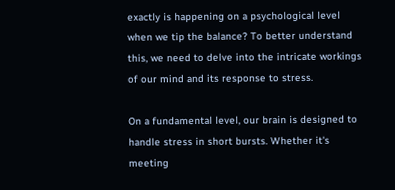exactly is happening on a psychological level when we tip the balance? To better understand this, we need to delve into the intricate workings of our mind and its response to stress.

On a fundamental level, our brain is designed to handle stress in short bursts. Whether it's meeting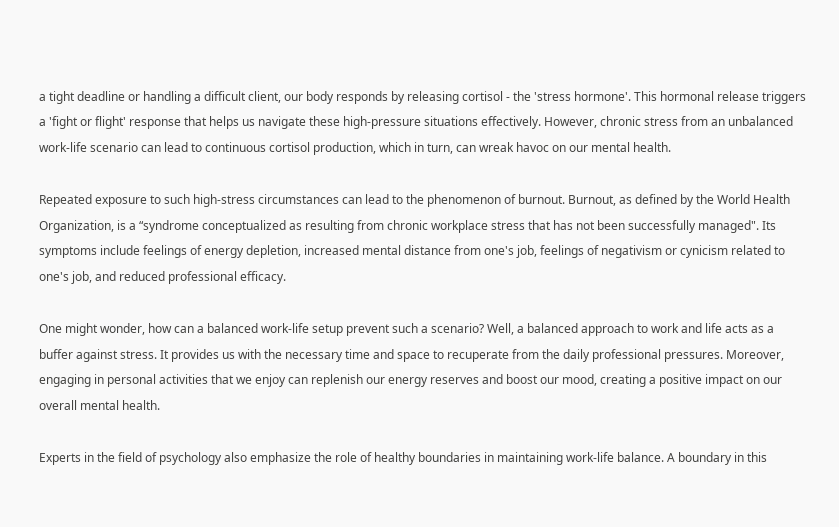a tight deadline or handling a difficult client, our body responds by releasing cortisol - the 'stress hormone'. This hormonal release triggers a 'fight or flight' response that helps us navigate these high-pressure situations effectively. However, chronic stress from an unbalanced work-life scenario can lead to continuous cortisol production, which in turn, can wreak havoc on our mental health.

Repeated exposure to such high-stress circumstances can lead to the phenomenon of burnout. Burnout, as defined by the World Health Organization, is a “syndrome conceptualized as resulting from chronic workplace stress that has not been successfully managed". Its symptoms include feelings of energy depletion, increased mental distance from one's job, feelings of negativism or cynicism related to one's job, and reduced professional efficacy.

One might wonder, how can a balanced work-life setup prevent such a scenario? Well, a balanced approach to work and life acts as a buffer against stress. It provides us with the necessary time and space to recuperate from the daily professional pressures. Moreover, engaging in personal activities that we enjoy can replenish our energy reserves and boost our mood, creating a positive impact on our overall mental health.

Experts in the field of psychology also emphasize the role of healthy boundaries in maintaining work-life balance. A boundary in this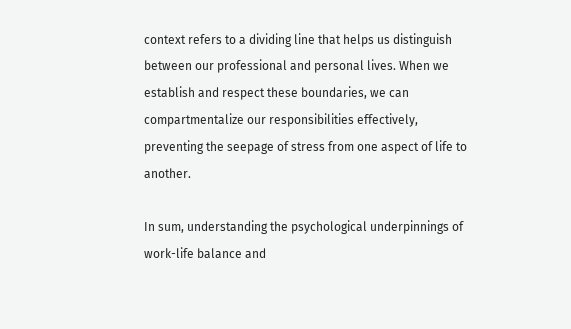context refers to a dividing line that helps us distinguish between our professional and personal lives. When we establish and respect these boundaries, we can compartmentalize our responsibilities effectively, preventing the seepage of stress from one aspect of life to another.

In sum, understanding the psychological underpinnings of work-life balance and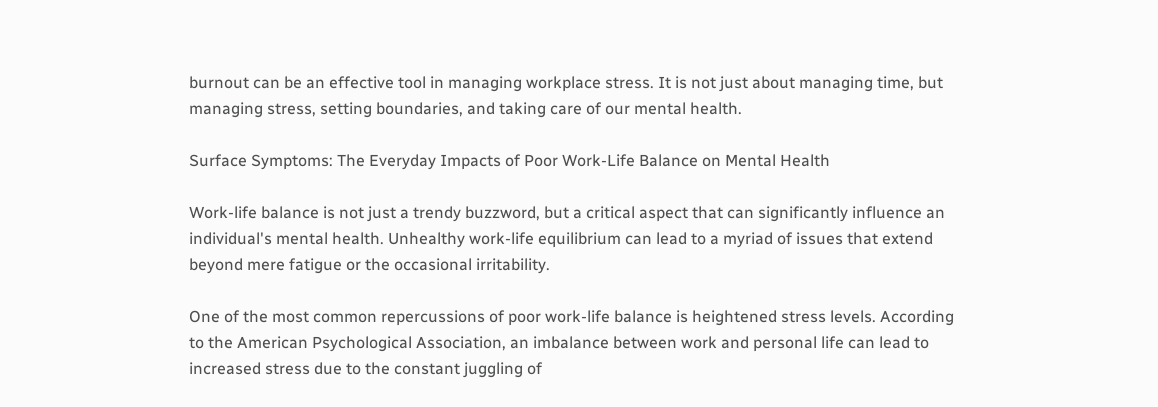burnout can be an effective tool in managing workplace stress. It is not just about managing time, but managing stress, setting boundaries, and taking care of our mental health.

Surface Symptoms: The Everyday Impacts of Poor Work-Life Balance on Mental Health

Work-life balance is not just a trendy buzzword, but a critical aspect that can significantly influence an individual's mental health. Unhealthy work-life equilibrium can lead to a myriad of issues that extend beyond mere fatigue or the occasional irritability.

One of the most common repercussions of poor work-life balance is heightened stress levels. According to the American Psychological Association, an imbalance between work and personal life can lead to increased stress due to the constant juggling of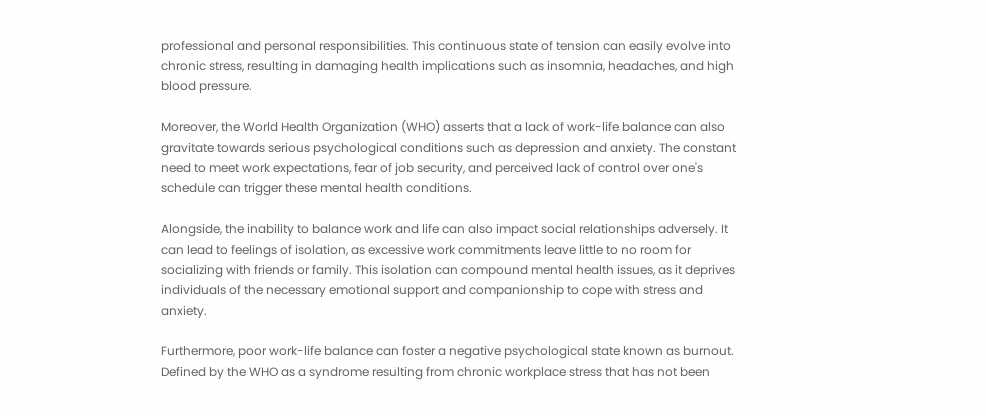professional and personal responsibilities. This continuous state of tension can easily evolve into chronic stress, resulting in damaging health implications such as insomnia, headaches, and high blood pressure.

Moreover, the World Health Organization (WHO) asserts that a lack of work-life balance can also gravitate towards serious psychological conditions such as depression and anxiety. The constant need to meet work expectations, fear of job security, and perceived lack of control over one's schedule can trigger these mental health conditions.

Alongside, the inability to balance work and life can also impact social relationships adversely. It can lead to feelings of isolation, as excessive work commitments leave little to no room for socializing with friends or family. This isolation can compound mental health issues, as it deprives individuals of the necessary emotional support and companionship to cope with stress and anxiety.

Furthermore, poor work-life balance can foster a negative psychological state known as burnout. Defined by the WHO as a syndrome resulting from chronic workplace stress that has not been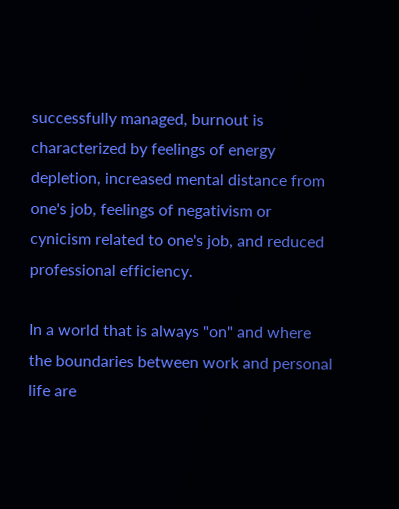successfully managed, burnout is characterized by feelings of energy depletion, increased mental distance from one's job, feelings of negativism or cynicism related to one's job, and reduced professional efficiency.

In a world that is always "on" and where the boundaries between work and personal life are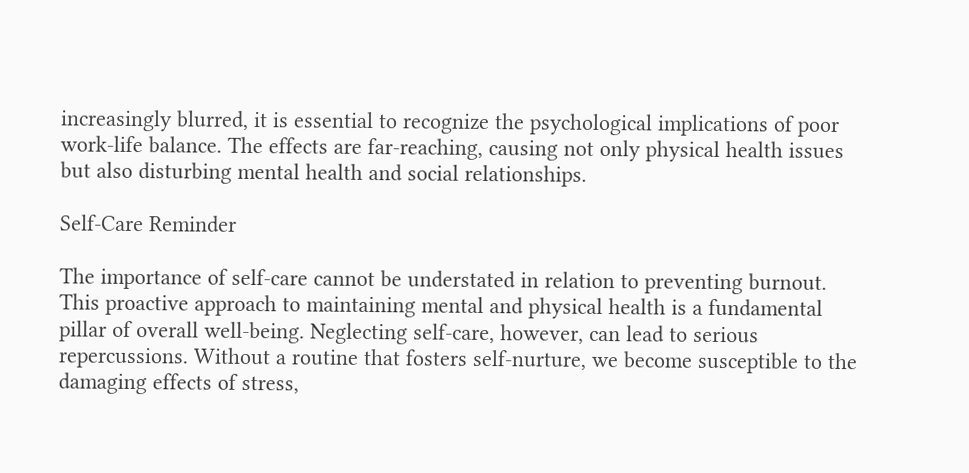increasingly blurred, it is essential to recognize the psychological implications of poor work-life balance. The effects are far-reaching, causing not only physical health issues but also disturbing mental health and social relationships.

Self-Care Reminder

The importance of self-care cannot be understated in relation to preventing burnout. This proactive approach to maintaining mental and physical health is a fundamental pillar of overall well-being. Neglecting self-care, however, can lead to serious repercussions. Without a routine that fosters self-nurture, we become susceptible to the damaging effects of stress,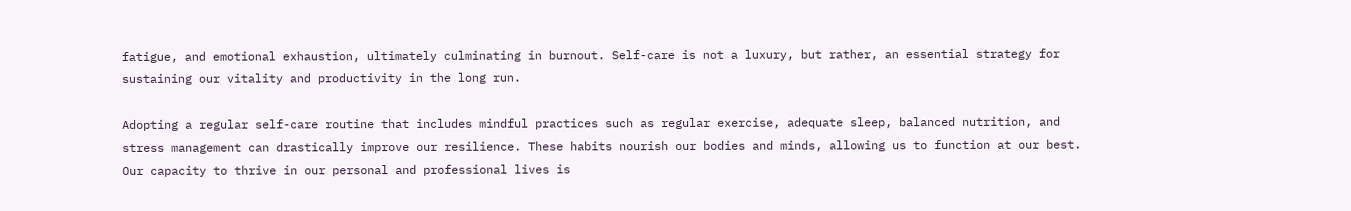fatigue, and emotional exhaustion, ultimately culminating in burnout. Self-care is not a luxury, but rather, an essential strategy for sustaining our vitality and productivity in the long run.

Adopting a regular self-care routine that includes mindful practices such as regular exercise, adequate sleep, balanced nutrition, and stress management can drastically improve our resilience. These habits nourish our bodies and minds, allowing us to function at our best. Our capacity to thrive in our personal and professional lives is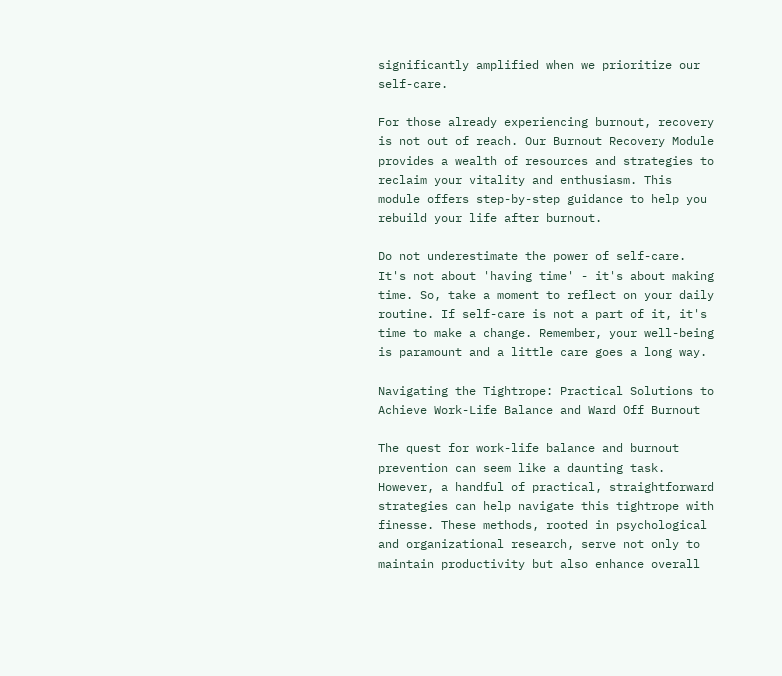significantly amplified when we prioritize our self-care.

For those already experiencing burnout, recovery is not out of reach. Our Burnout Recovery Module provides a wealth of resources and strategies to reclaim your vitality and enthusiasm. This module offers step-by-step guidance to help you rebuild your life after burnout.

Do not underestimate the power of self-care. It's not about 'having time' - it's about making time. So, take a moment to reflect on your daily routine. If self-care is not a part of it, it's time to make a change. Remember, your well-being is paramount and a little care goes a long way.

Navigating the Tightrope: Practical Solutions to Achieve Work-Life Balance and Ward Off Burnout

The quest for work-life balance and burnout prevention can seem like a daunting task. However, a handful of practical, straightforward strategies can help navigate this tightrope with finesse. These methods, rooted in psychological and organizational research, serve not only to maintain productivity but also enhance overall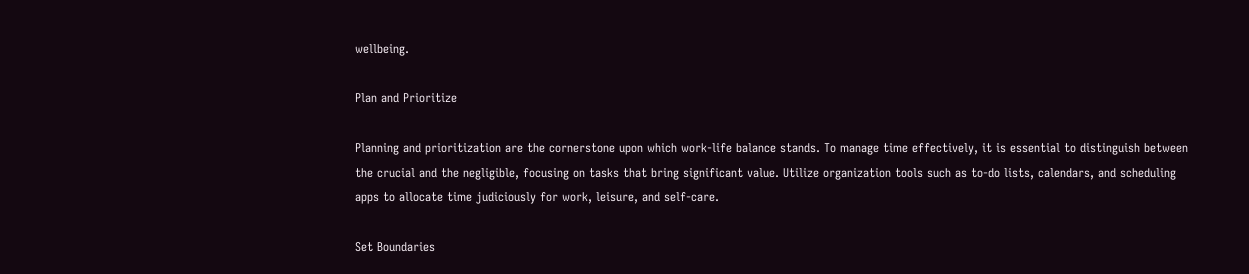wellbeing.

Plan and Prioritize

Planning and prioritization are the cornerstone upon which work-life balance stands. To manage time effectively, it is essential to distinguish between the crucial and the negligible, focusing on tasks that bring significant value. Utilize organization tools such as to-do lists, calendars, and scheduling apps to allocate time judiciously for work, leisure, and self-care.

Set Boundaries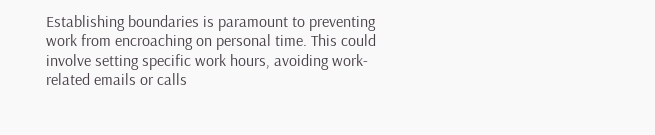Establishing boundaries is paramount to preventing work from encroaching on personal time. This could involve setting specific work hours, avoiding work-related emails or calls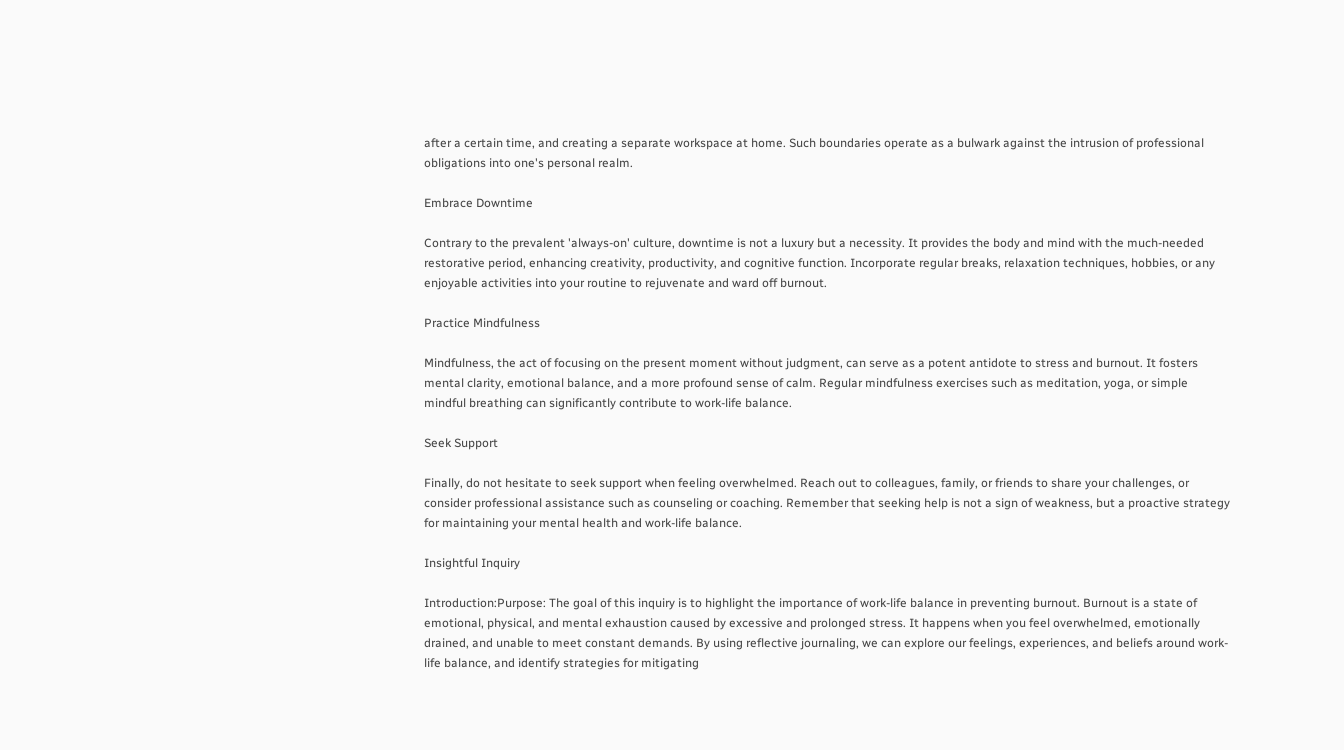after a certain time, and creating a separate workspace at home. Such boundaries operate as a bulwark against the intrusion of professional obligations into one's personal realm.

Embrace Downtime

Contrary to the prevalent 'always-on' culture, downtime is not a luxury but a necessity. It provides the body and mind with the much-needed restorative period, enhancing creativity, productivity, and cognitive function. Incorporate regular breaks, relaxation techniques, hobbies, or any enjoyable activities into your routine to rejuvenate and ward off burnout.

Practice Mindfulness

Mindfulness, the act of focusing on the present moment without judgment, can serve as a potent antidote to stress and burnout. It fosters mental clarity, emotional balance, and a more profound sense of calm. Regular mindfulness exercises such as meditation, yoga, or simple mindful breathing can significantly contribute to work-life balance.

Seek Support

Finally, do not hesitate to seek support when feeling overwhelmed. Reach out to colleagues, family, or friends to share your challenges, or consider professional assistance such as counseling or coaching. Remember that seeking help is not a sign of weakness, but a proactive strategy for maintaining your mental health and work-life balance.

Insightful Inquiry

Introduction:Purpose: The goal of this inquiry is to highlight the importance of work-life balance in preventing burnout. Burnout is a state of emotional, physical, and mental exhaustion caused by excessive and prolonged stress. It happens when you feel overwhelmed, emotionally drained, and unable to meet constant demands. By using reflective journaling, we can explore our feelings, experiences, and beliefs around work-life balance, and identify strategies for mitigating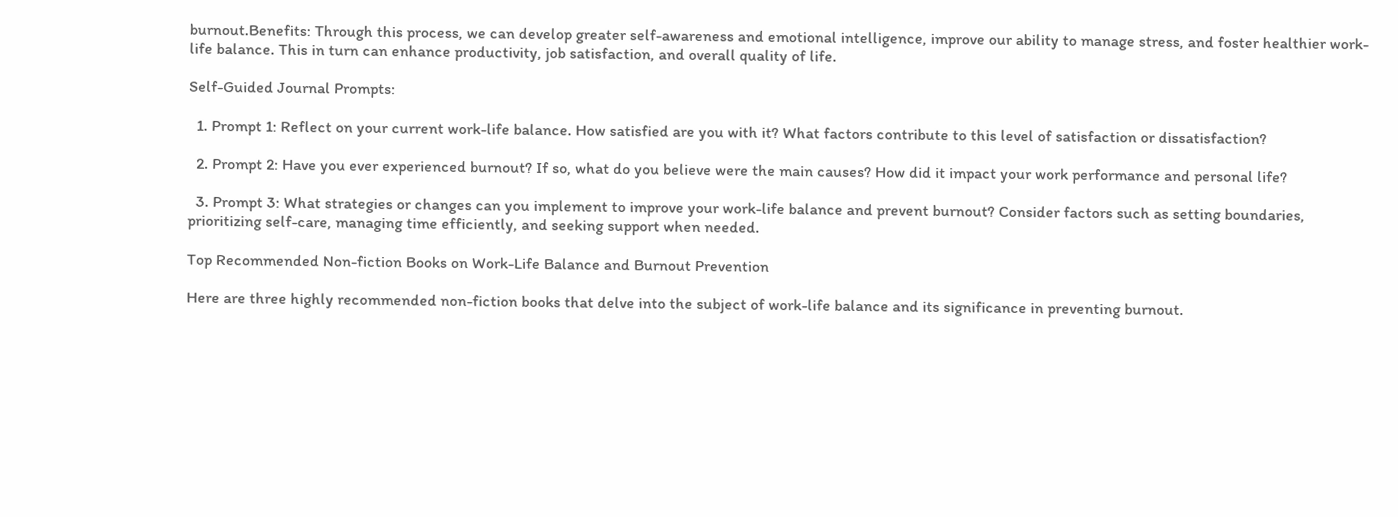burnout.Benefits: Through this process, we can develop greater self-awareness and emotional intelligence, improve our ability to manage stress, and foster healthier work-life balance. This in turn can enhance productivity, job satisfaction, and overall quality of life.

Self-Guided Journal Prompts:

  1. Prompt 1: Reflect on your current work-life balance. How satisfied are you with it? What factors contribute to this level of satisfaction or dissatisfaction?

  2. Prompt 2: Have you ever experienced burnout? If so, what do you believe were the main causes? How did it impact your work performance and personal life?

  3. Prompt 3: What strategies or changes can you implement to improve your work-life balance and prevent burnout? Consider factors such as setting boundaries, prioritizing self-care, managing time efficiently, and seeking support when needed.

Top Recommended Non-fiction Books on Work-Life Balance and Burnout Prevention

Here are three highly recommended non-fiction books that delve into the subject of work-life balance and its significance in preventing burnout.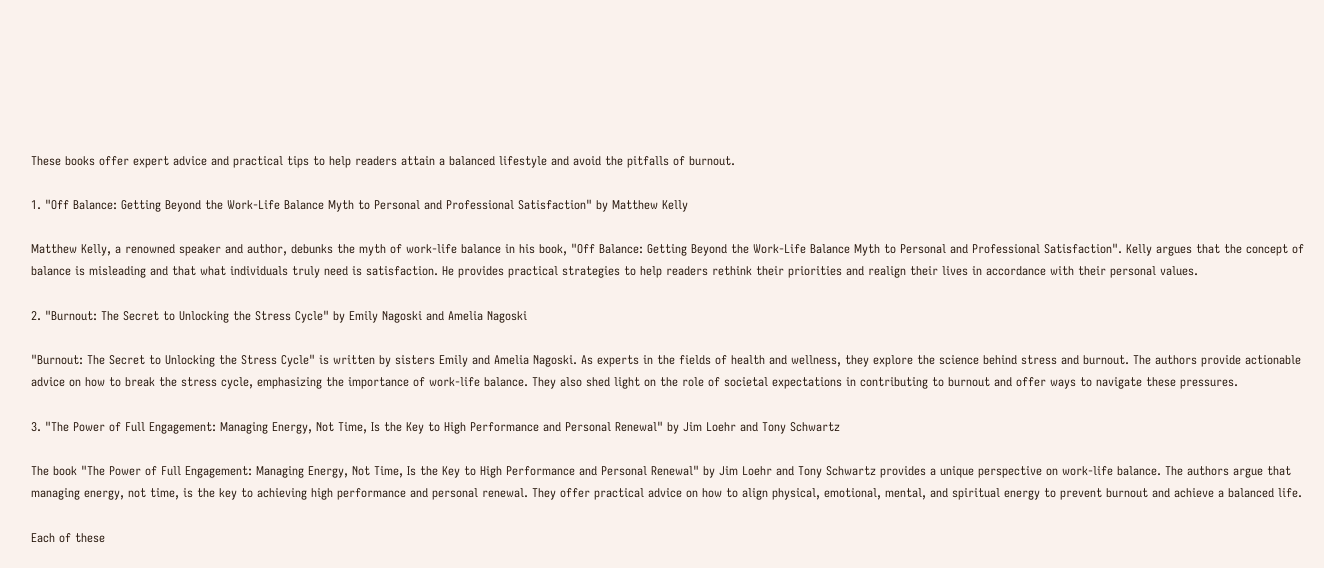These books offer expert advice and practical tips to help readers attain a balanced lifestyle and avoid the pitfalls of burnout.

1. "Off Balance: Getting Beyond the Work-Life Balance Myth to Personal and Professional Satisfaction" by Matthew Kelly

Matthew Kelly, a renowned speaker and author, debunks the myth of work-life balance in his book, "Off Balance: Getting Beyond the Work-Life Balance Myth to Personal and Professional Satisfaction". Kelly argues that the concept of balance is misleading and that what individuals truly need is satisfaction. He provides practical strategies to help readers rethink their priorities and realign their lives in accordance with their personal values.

2. "Burnout: The Secret to Unlocking the Stress Cycle" by Emily Nagoski and Amelia Nagoski

"Burnout: The Secret to Unlocking the Stress Cycle" is written by sisters Emily and Amelia Nagoski. As experts in the fields of health and wellness, they explore the science behind stress and burnout. The authors provide actionable advice on how to break the stress cycle, emphasizing the importance of work-life balance. They also shed light on the role of societal expectations in contributing to burnout and offer ways to navigate these pressures.

3. "The Power of Full Engagement: Managing Energy, Not Time, Is the Key to High Performance and Personal Renewal" by Jim Loehr and Tony Schwartz

The book "The Power of Full Engagement: Managing Energy, Not Time, Is the Key to High Performance and Personal Renewal" by Jim Loehr and Tony Schwartz provides a unique perspective on work-life balance. The authors argue that managing energy, not time, is the key to achieving high performance and personal renewal. They offer practical advice on how to align physical, emotional, mental, and spiritual energy to prevent burnout and achieve a balanced life.

Each of these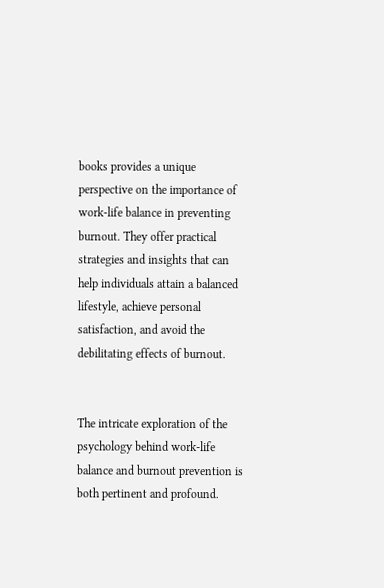books provides a unique perspective on the importance of work-life balance in preventing burnout. They offer practical strategies and insights that can help individuals attain a balanced lifestyle, achieve personal satisfaction, and avoid the debilitating effects of burnout.


The intricate exploration of the psychology behind work-life balance and burnout prevention is both pertinent and profound.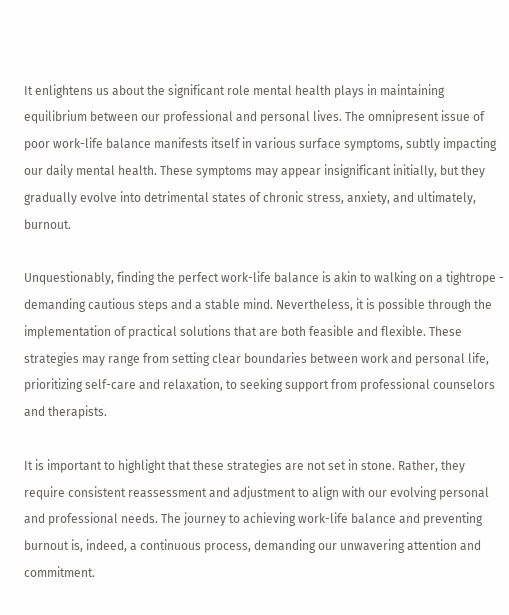It enlightens us about the significant role mental health plays in maintaining equilibrium between our professional and personal lives. The omnipresent issue of poor work-life balance manifests itself in various surface symptoms, subtly impacting our daily mental health. These symptoms may appear insignificant initially, but they gradually evolve into detrimental states of chronic stress, anxiety, and ultimately, burnout.

Unquestionably, finding the perfect work-life balance is akin to walking on a tightrope - demanding cautious steps and a stable mind. Nevertheless, it is possible through the implementation of practical solutions that are both feasible and flexible. These strategies may range from setting clear boundaries between work and personal life, prioritizing self-care and relaxation, to seeking support from professional counselors and therapists.

It is important to highlight that these strategies are not set in stone. Rather, they require consistent reassessment and adjustment to align with our evolving personal and professional needs. The journey to achieving work-life balance and preventing burnout is, indeed, a continuous process, demanding our unwavering attention and commitment.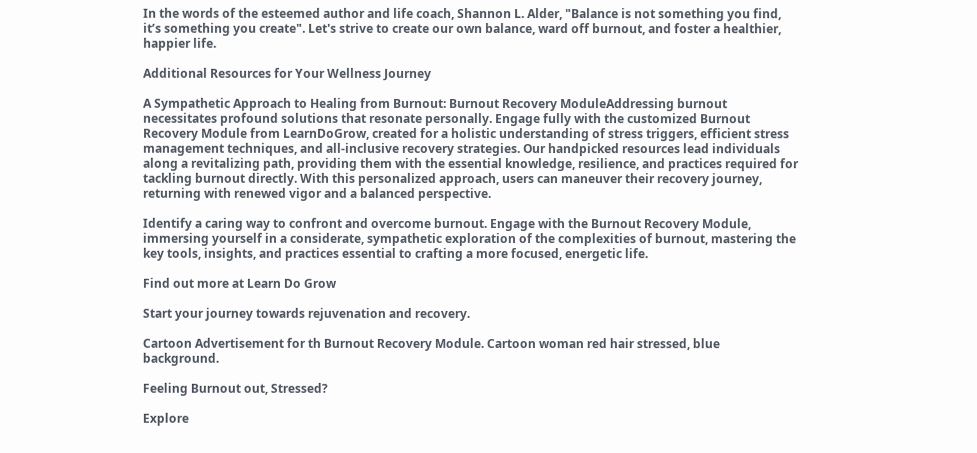In the words of the esteemed author and life coach, Shannon L. Alder, "Balance is not something you find, it’s something you create". Let's strive to create our own balance, ward off burnout, and foster a healthier, happier life.

Additional Resources for Your Wellness Journey

A Sympathetic Approach to Healing from Burnout: Burnout Recovery ModuleAddressing burnout necessitates profound solutions that resonate personally. Engage fully with the customized Burnout Recovery Module from LearnDoGrow, created for a holistic understanding of stress triggers, efficient stress management techniques, and all-inclusive recovery strategies. Our handpicked resources lead individuals along a revitalizing path, providing them with the essential knowledge, resilience, and practices required for tackling burnout directly. With this personalized approach, users can maneuver their recovery journey, returning with renewed vigor and a balanced perspective.

Identify a caring way to confront and overcome burnout. Engage with the Burnout Recovery Module, immersing yourself in a considerate, sympathetic exploration of the complexities of burnout, mastering the key tools, insights, and practices essential to crafting a more focused, energetic life.

Find out more at Learn Do Grow

Start your journey towards rejuvenation and recovery.

Cartoon Advertisement for th Burnout Recovery Module. Cartoon woman red hair stressed, blue background.

Feeling Burnout out, Stressed?

Explore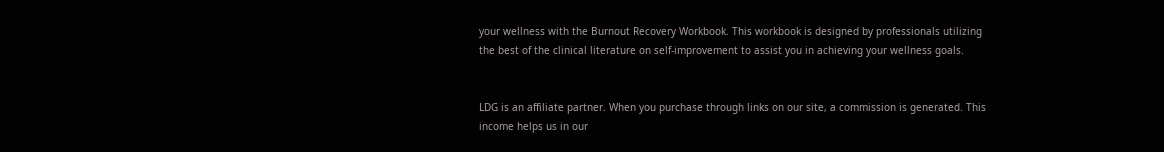your wellness with the Burnout Recovery Workbook. This workbook is designed by professionals utilizing the best of the clinical literature on self-improvement to assist you in achieving your wellness goals.


LDG is an affiliate partner. When you purchase through links on our site, a commission is generated. This income helps us in our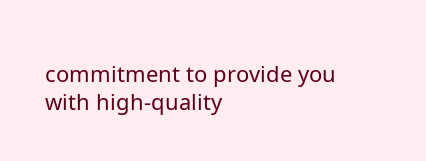commitment to provide you with high-quality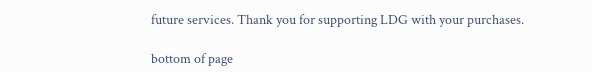future services. Thank you for supporting LDG with your purchases.

bottom of page